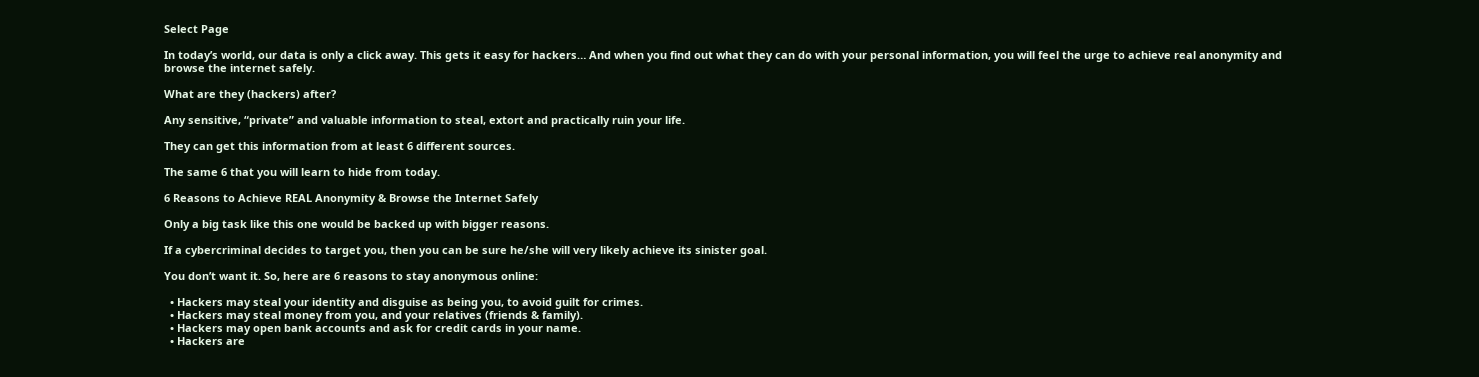Select Page

In today’s world, our data is only a click away. This gets it easy for hackers… And when you find out what they can do with your personal information, you will feel the urge to achieve real anonymity and browse the internet safely.

What are they (hackers) after?

Any sensitive, “private” and valuable information to steal, extort and practically ruin your life.

They can get this information from at least 6 different sources.

The same 6 that you will learn to hide from today.

6 Reasons to Achieve REAL Anonymity & Browse the Internet Safely

Only a big task like this one would be backed up with bigger reasons.

If a cybercriminal decides to target you, then you can be sure he/she will very likely achieve its sinister goal.

You don’t want it. So, here are 6 reasons to stay anonymous online:

  • Hackers may steal your identity and disguise as being you, to avoid guilt for crimes.
  • Hackers may steal money from you, and your relatives (friends & family).
  • Hackers may open bank accounts and ask for credit cards in your name.
  • Hackers are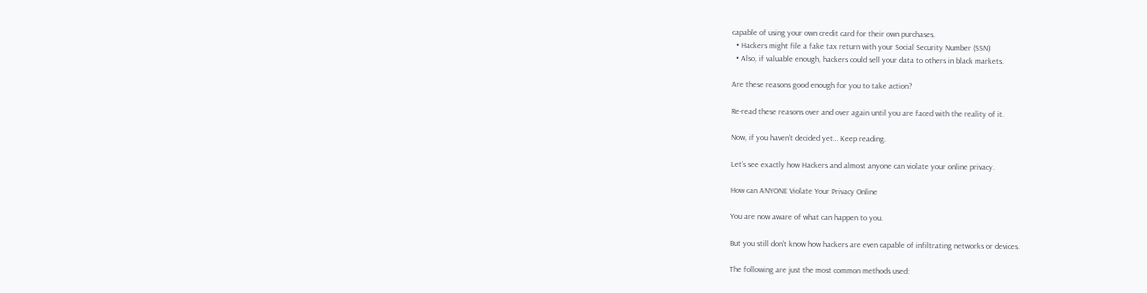capable of using your own credit card for their own purchases.
  • Hackers might file a fake tax return with your Social Security Number (SSN)
  • Also, if valuable enough, hackers could sell your data to others in black markets.

Are these reasons good enough for you to take action?

Re-read these reasons over and over again until you are faced with the reality of it.

Now, if you haven’t decided yet… Keep reading.

Let’s see exactly how Hackers and almost anyone can violate your online privacy.

How can ANYONE Violate Your Privacy Online

You are now aware of what can happen to you.

But you still don’t know how hackers are even capable of infiltrating networks or devices.

The following are just the most common methods used: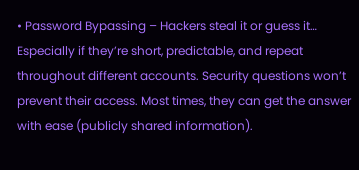• Password Bypassing – Hackers steal it or guess it… Especially if they’re short, predictable, and repeat throughout different accounts. Security questions won’t prevent their access. Most times, they can get the answer with ease (publicly shared information).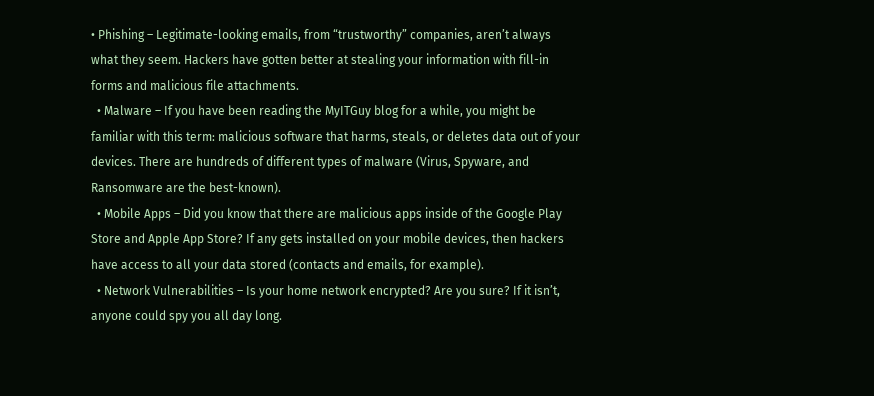• Phishing – Legitimate-looking emails, from “trustworthy” companies, aren’t always what they seem. Hackers have gotten better at stealing your information with fill-in forms and malicious file attachments.
  • Malware – If you have been reading the MyITGuy blog for a while, you might be familiar with this term: malicious software that harms, steals, or deletes data out of your devices. There are hundreds of different types of malware (Virus, Spyware, and Ransomware are the best-known).
  • Mobile Apps – Did you know that there are malicious apps inside of the Google Play Store and Apple App Store? If any gets installed on your mobile devices, then hackers have access to all your data stored (contacts and emails, for example).
  • Network Vulnerabilities – Is your home network encrypted? Are you sure? If it isn’t, anyone could spy you all day long.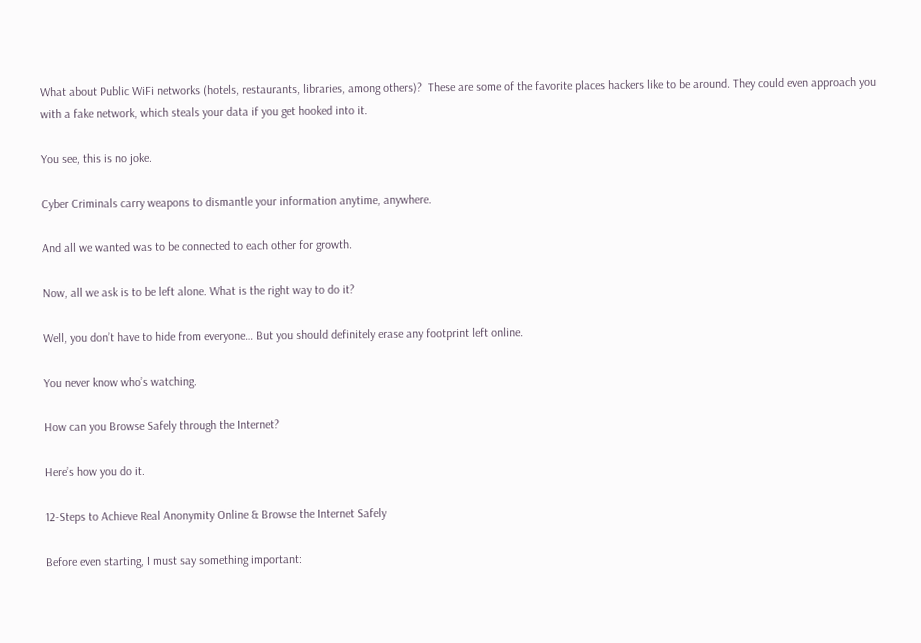What about Public WiFi networks (hotels, restaurants, libraries, among others)?  These are some of the favorite places hackers like to be around. They could even approach you with a fake network, which steals your data if you get hooked into it.

You see, this is no joke.

Cyber Criminals carry weapons to dismantle your information anytime, anywhere.

And all we wanted was to be connected to each other for growth.

Now, all we ask is to be left alone. What is the right way to do it?

Well, you don’t have to hide from everyone… But you should definitely erase any footprint left online.

You never know who’s watching.

How can you Browse Safely through the Internet?

Here’s how you do it.

12-Steps to Achieve Real Anonymity Online & Browse the Internet Safely

Before even starting, I must say something important: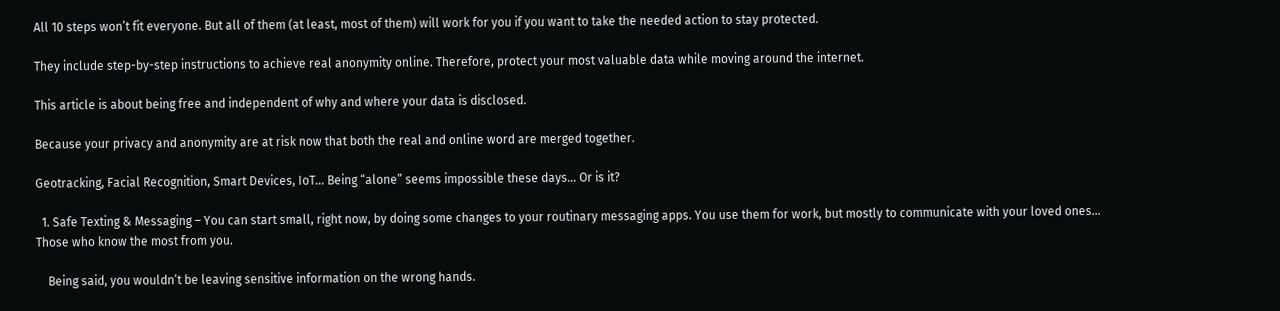All 10 steps won’t fit everyone. But all of them (at least, most of them) will work for you if you want to take the needed action to stay protected.

They include step-by-step instructions to achieve real anonymity online. Therefore, protect your most valuable data while moving around the internet.

This article is about being free and independent of why and where your data is disclosed.

Because your privacy and anonymity are at risk now that both the real and online word are merged together.

Geotracking, Facial Recognition, Smart Devices, IoT… Being “alone” seems impossible these days… Or is it?

  1. Safe Texting & Messaging – You can start small, right now, by doing some changes to your routinary messaging apps. You use them for work, but mostly to communicate with your loved ones… Those who know the most from you.

    Being said, you wouldn’t be leaving sensitive information on the wrong hands.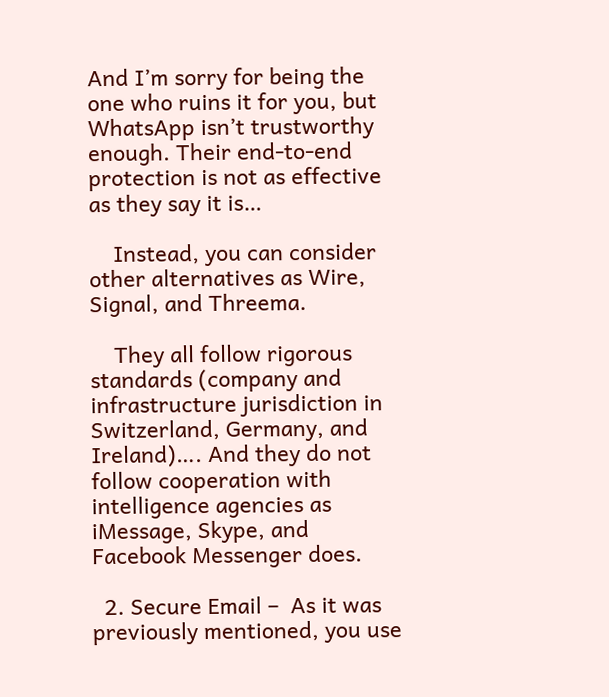And I’m sorry for being the one who ruins it for you, but WhatsApp isn’t trustworthy enough. Their end-to-end protection is not as effective as they say it is…

    Instead, you can consider other alternatives as Wire, Signal, and Threema.

    They all follow rigorous standards (company and infrastructure jurisdiction in Switzerland, Germany, and Ireland)…. And they do not follow cooperation with intelligence agencies as iMessage, Skype, and Facebook Messenger does.

  2. Secure Email –  As it was previously mentioned, you use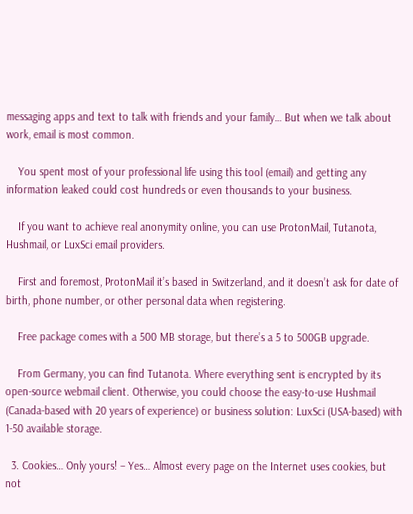messaging apps and text to talk with friends and your family… But when we talk about work, email is most common.

    You spent most of your professional life using this tool (email) and getting any information leaked could cost hundreds or even thousands to your business.

    If you want to achieve real anonymity online, you can use ProtonMail, Tutanota, Hushmail, or LuxSci email providers.

    First and foremost, ProtonMail it’s based in Switzerland, and it doesn’t ask for date of birth, phone number, or other personal data when registering.

    Free package comes with a 500 MB storage, but there’s a 5 to 500GB upgrade.

    From Germany, you can find Tutanota. Where everything sent is encrypted by its open-source webmail client. Otherwise, you could choose the easy-to-use Hushmail (Canada-based with 20 years of experience) or business solution: LuxSci (USA-based) with 1-50 available storage.

  3. Cookies… Only yours! – Yes… Almost every page on the Internet uses cookies, but not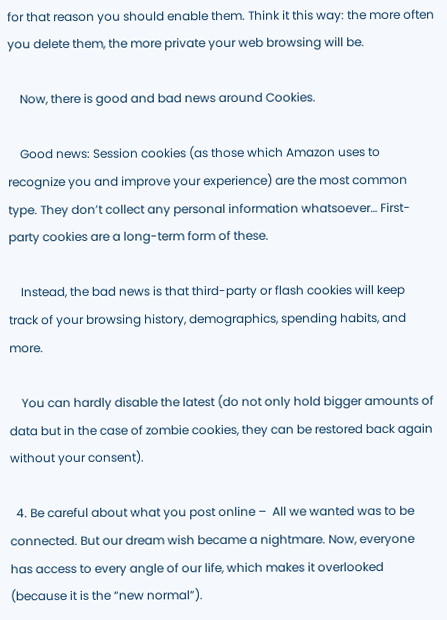for that reason you should enable them. Think it this way: the more often you delete them, the more private your web browsing will be.

    Now, there is good and bad news around Cookies.

    Good news: Session cookies (as those which Amazon uses to recognize you and improve your experience) are the most common type. They don’t collect any personal information whatsoever… First-party cookies are a long-term form of these.

    Instead, the bad news is that third-party or flash cookies will keep track of your browsing history, demographics, spending habits, and more.

    You can hardly disable the latest (do not only hold bigger amounts of data but in the case of zombie cookies, they can be restored back again without your consent).

  4. Be careful about what you post online –  All we wanted was to be connected. But our dream wish became a nightmare. Now, everyone has access to every angle of our life, which makes it overlooked (because it is the “new normal”).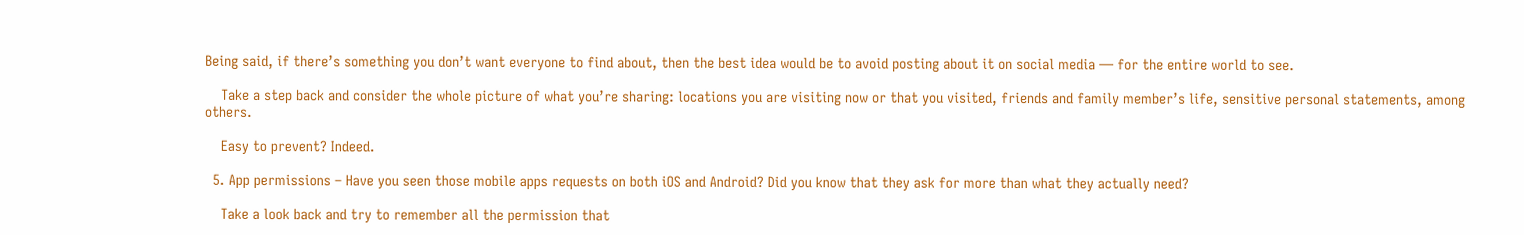Being said, if there’s something you don’t want everyone to find about, then the best idea would be to avoid posting about it on social media — for the entire world to see.

    Take a step back and consider the whole picture of what you’re sharing: locations you are visiting now or that you visited, friends and family member’s life, sensitive personal statements, among others.

    Easy to prevent? Indeed.

  5. App permissions – Have you seen those mobile apps requests on both iOS and Android? Did you know that they ask for more than what they actually need?

    Take a look back and try to remember all the permission that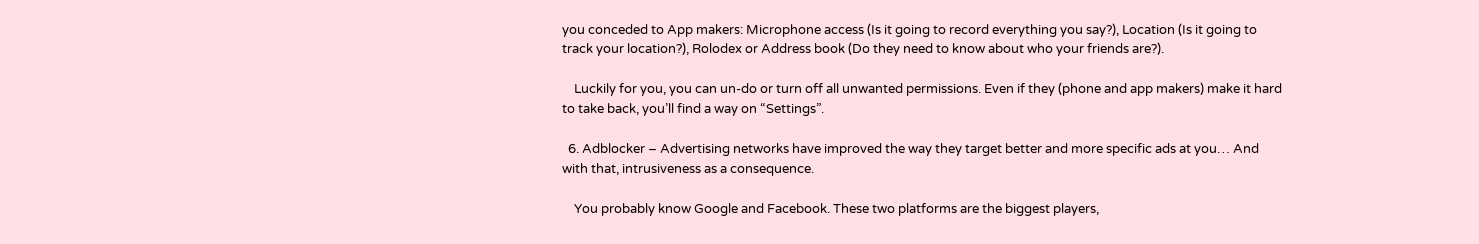you conceded to App makers: Microphone access (Is it going to record everything you say?), Location (Is it going to track your location?), Rolodex or Address book (Do they need to know about who your friends are?).

    Luckily for you, you can un-do or turn off all unwanted permissions. Even if they (phone and app makers) make it hard to take back, you’ll find a way on “Settings”.

  6. Adblocker – Advertising networks have improved the way they target better and more specific ads at you… And with that, intrusiveness as a consequence.

    You probably know Google and Facebook. These two platforms are the biggest players,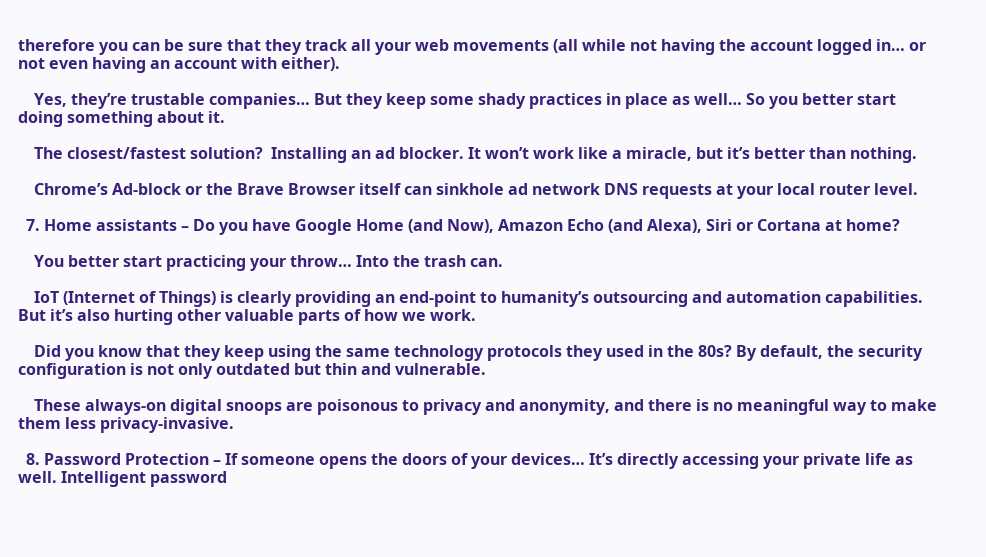therefore you can be sure that they track all your web movements (all while not having the account logged in… or not even having an account with either).

    Yes, they’re trustable companies… But they keep some shady practices in place as well… So you better start doing something about it.

    The closest/fastest solution?  Installing an ad blocker. It won’t work like a miracle, but it’s better than nothing.

    Chrome’s Ad-block or the Brave Browser itself can sinkhole ad network DNS requests at your local router level.

  7. Home assistants – Do you have Google Home (and Now), Amazon Echo (and Alexa), Siri or Cortana at home?

    You better start practicing your throw… Into the trash can.

    IoT (Internet of Things) is clearly providing an end-point to humanity’s outsourcing and automation capabilities. But it’s also hurting other valuable parts of how we work.

    Did you know that they keep using the same technology protocols they used in the 80s? By default, the security configuration is not only outdated but thin and vulnerable.

    These always-on digital snoops are poisonous to privacy and anonymity, and there is no meaningful way to make them less privacy-invasive.

  8. Password Protection – If someone opens the doors of your devices… It’s directly accessing your private life as well. Intelligent password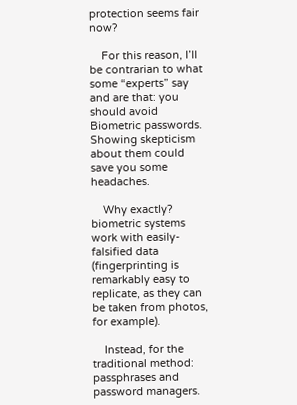protection seems fair now?

    For this reason, I’ll be contrarian to what some “experts” say and are that: you should avoid Biometric passwords. Showing skepticism about them could save you some headaches.

    Why exactly? biometric systems work with easily-falsified data (fingerprinting is remarkably easy to replicate, as they can be taken from photos, for example).

    Instead, for the traditional method: passphrases and password managers.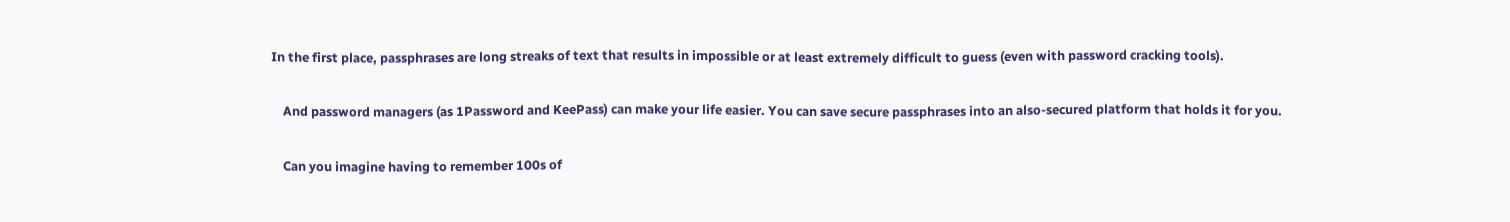In the first place, passphrases are long streaks of text that results in impossible or at least extremely difficult to guess (even with password cracking tools).

    And password managers (as 1Password and KeePass) can make your life easier. You can save secure passphrases into an also-secured platform that holds it for you.

    Can you imagine having to remember 100s of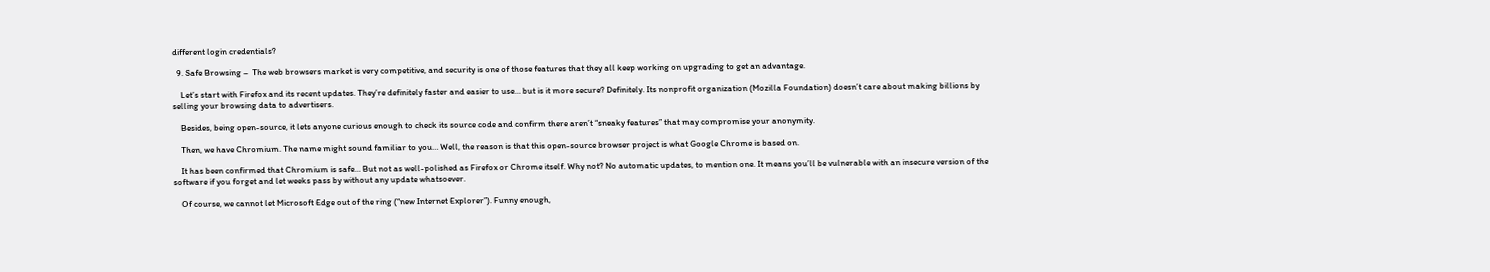different login credentials?

  9. Safe Browsing –  The web browsers market is very competitive, and security is one of those features that they all keep working on upgrading to get an advantage.

    Let’s start with Firefox and its recent updates. They’re definitely faster and easier to use… but is it more secure? Definitely. Its nonprofit organization (Mozilla Foundation) doesn’t care about making billions by selling your browsing data to advertisers.

    Besides, being open-source, it lets anyone curious enough to check its source code and confirm there aren’t “sneaky features” that may compromise your anonymity.

    Then, we have Chromium. The name might sound familiar to you… Well, the reason is that this open-source browser project is what Google Chrome is based on.

    It has been confirmed that Chromium is safe… But not as well-polished as Firefox or Chrome itself. Why not? No automatic updates, to mention one. It means you’ll be vulnerable with an insecure version of the software if you forget and let weeks pass by without any update whatsoever.

    Of course, we cannot let Microsoft Edge out of the ring (“new Internet Explorer”). Funny enough,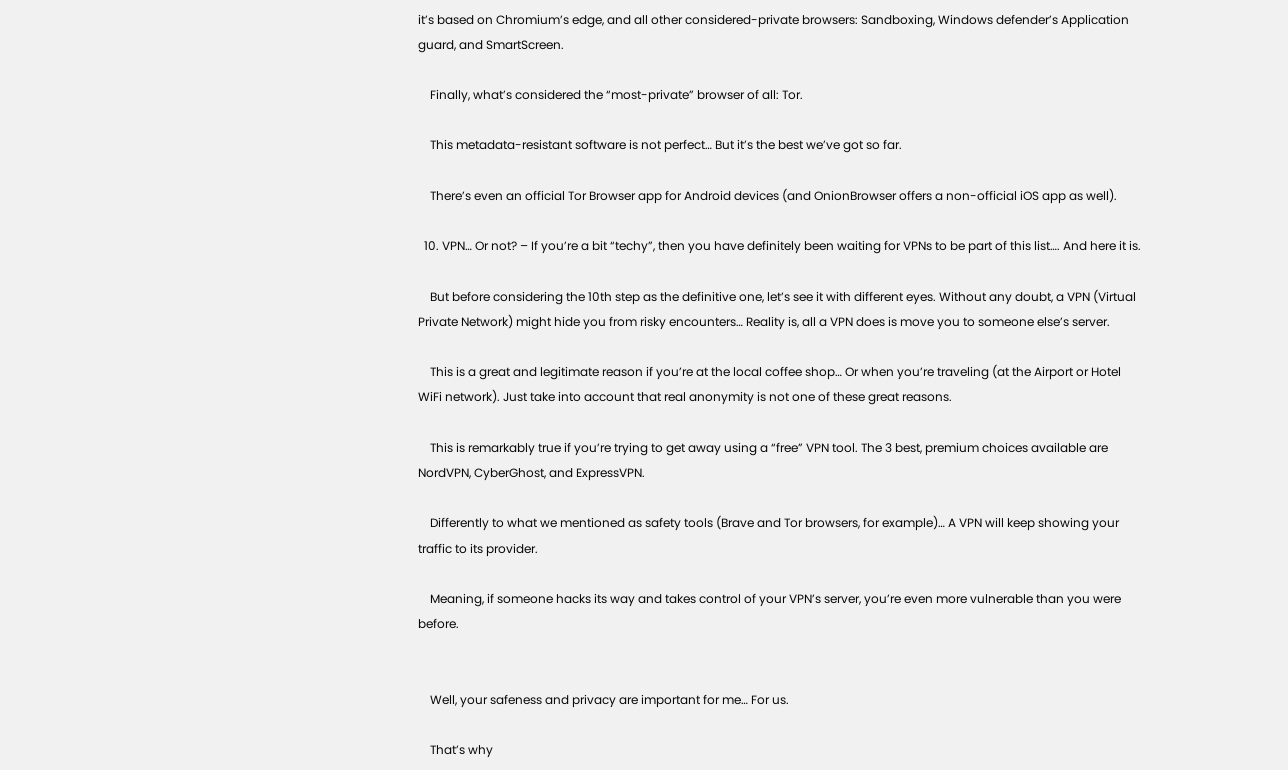it’s based on Chromium’s edge, and all other considered-private browsers: Sandboxing, Windows defender’s Application guard, and SmartScreen.

    Finally, what’s considered the “most-private” browser of all: Tor.

    This metadata-resistant software is not perfect… But it’s the best we’ve got so far.

    There’s even an official Tor Browser app for Android devices (and OnionBrowser offers a non-official iOS app as well).

  10. VPN… Or not? – If you’re a bit “techy”, then you have definitely been waiting for VPNs to be part of this list…. And here it is.

    But before considering the 10th step as the definitive one, let’s see it with different eyes. Without any doubt, a VPN (Virtual Private Network) might hide you from risky encounters… Reality is, all a VPN does is move you to someone else’s server.

    This is a great and legitimate reason if you’re at the local coffee shop… Or when you’re traveling (at the Airport or Hotel WiFi network). Just take into account that real anonymity is not one of these great reasons.

    This is remarkably true if you’re trying to get away using a “free” VPN tool. The 3 best, premium choices available are NordVPN, CyberGhost, and ExpressVPN.

    Differently to what we mentioned as safety tools (Brave and Tor browsers, for example)… A VPN will keep showing your traffic to its provider.

    Meaning, if someone hacks its way and takes control of your VPN’s server, you’re even more vulnerable than you were before.


    Well, your safeness and privacy are important for me… For us.

    That’s why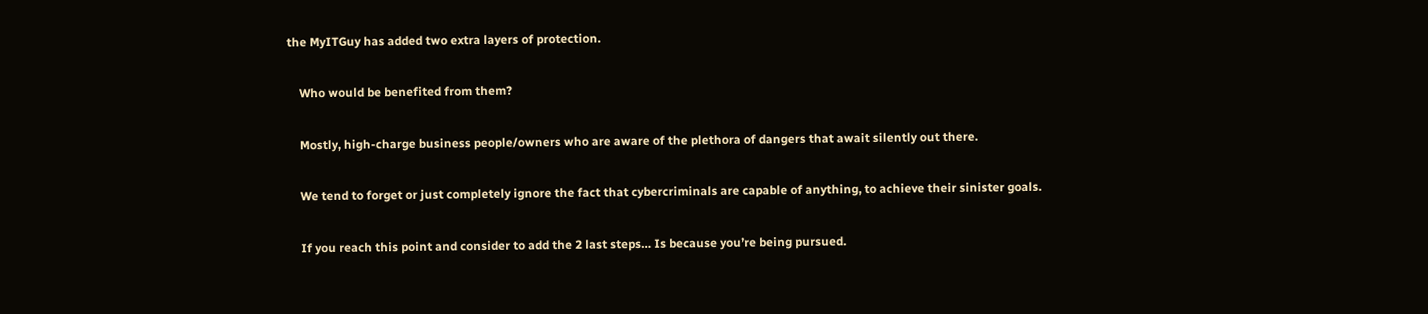the MyITGuy has added two extra layers of protection.

    Who would be benefited from them?

    Mostly, high-charge business people/owners who are aware of the plethora of dangers that await silently out there.

    We tend to forget or just completely ignore the fact that cybercriminals are capable of anything, to achieve their sinister goals.

    If you reach this point and consider to add the 2 last steps… Is because you’re being pursued.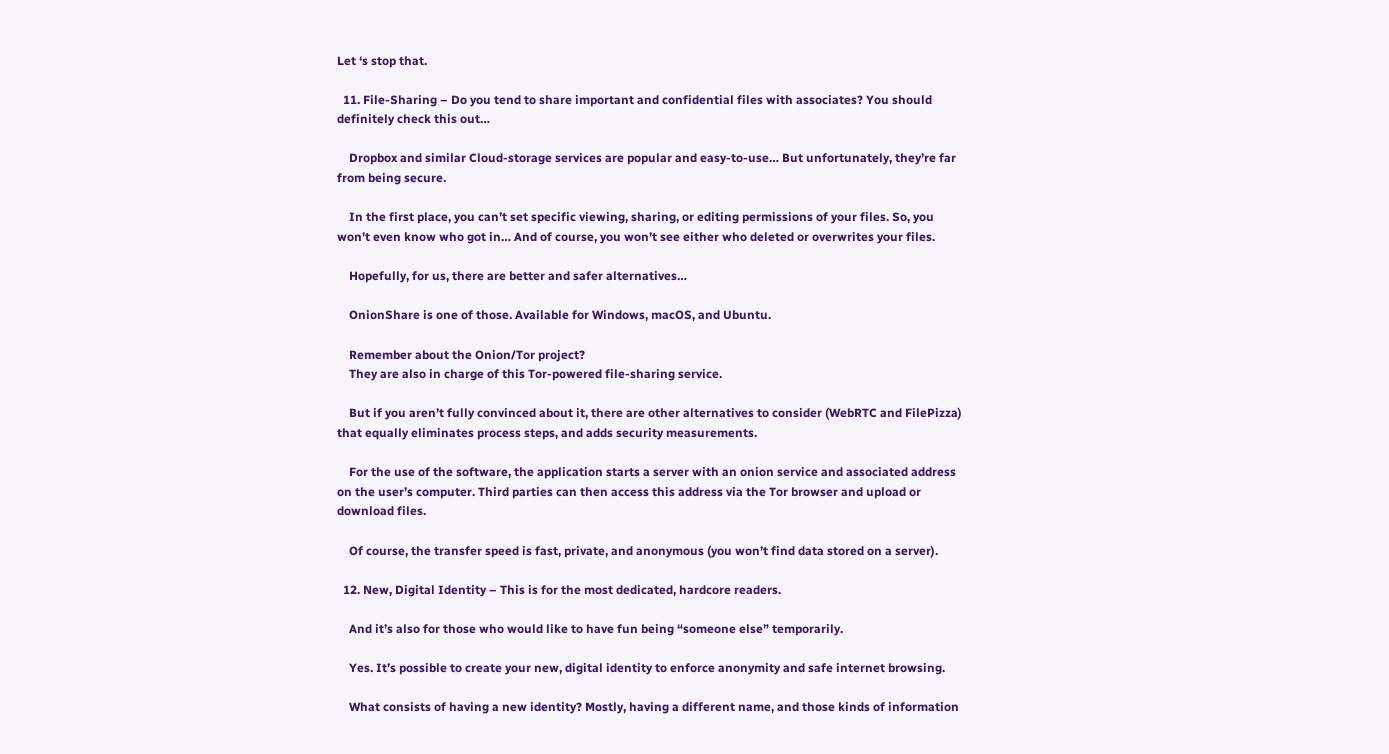Let ‘s stop that.

  11. File-Sharing – Do you tend to share important and confidential files with associates? You should definitely check this out…

    Dropbox and similar Cloud-storage services are popular and easy-to-use… But unfortunately, they’re far from being secure.

    In the first place, you can’t set specific viewing, sharing, or editing permissions of your files. So, you won’t even know who got in… And of course, you won’t see either who deleted or overwrites your files.

    Hopefully, for us, there are better and safer alternatives…

    OnionShare is one of those. Available for Windows, macOS, and Ubuntu.

    Remember about the Onion/Tor project?
    They are also in charge of this Tor-powered file-sharing service.

    But if you aren’t fully convinced about it, there are other alternatives to consider (WebRTC and FilePizza) that equally eliminates process steps, and adds security measurements.

    For the use of the software, the application starts a server with an onion service and associated address on the user’s computer. Third parties can then access this address via the Tor browser and upload or download files.

    Of course, the transfer speed is fast, private, and anonymous (you won’t find data stored on a server).

  12. New, Digital Identity – This is for the most dedicated, hardcore readers.

    And it’s also for those who would like to have fun being “someone else” temporarily.

    Yes. It’s possible to create your new, digital identity to enforce anonymity and safe internet browsing.

    What consists of having a new identity? Mostly, having a different name, and those kinds of information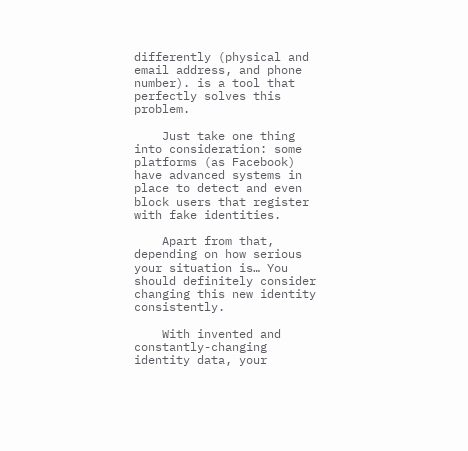differently (physical and email address, and phone number). is a tool that perfectly solves this problem.

    Just take one thing into consideration: some platforms (as Facebook) have advanced systems in place to detect and even block users that register with fake identities.

    Apart from that, depending on how serious your situation is… You should definitely consider changing this new identity consistently.

    With invented and constantly-changing identity data, your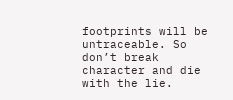footprints will be untraceable. So don’t break character and die with the lie.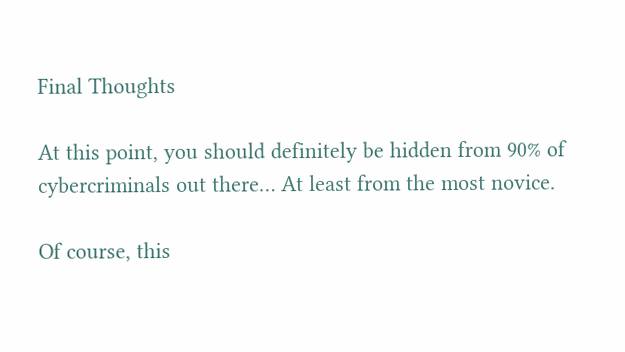Final Thoughts

At this point, you should definitely be hidden from 90% of cybercriminals out there… At least from the most novice.

Of course, this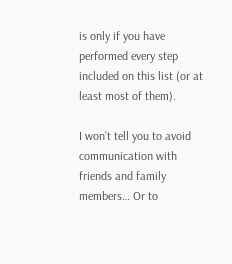is only if you have performed every step included on this list (or at least most of them).

I won’t tell you to avoid communication with friends and family members… Or to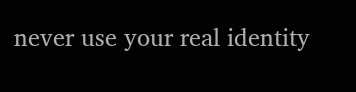never use your real identity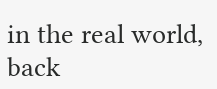in the real world, back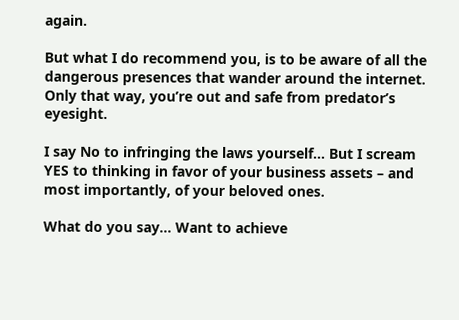again.

But what I do recommend you, is to be aware of all the dangerous presences that wander around the internet. Only that way, you’re out and safe from predator’s eyesight.

I say No to infringing the laws yourself… But I scream YES to thinking in favor of your business assets – and most importantly, of your beloved ones.

What do you say… Want to achieve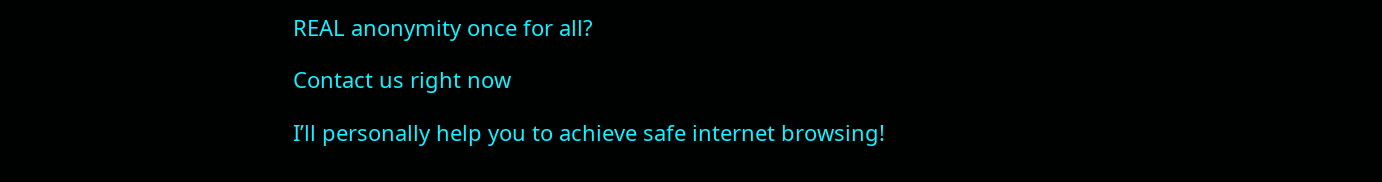REAL anonymity once for all?

Contact us right now

I’ll personally help you to achieve safe internet browsing!